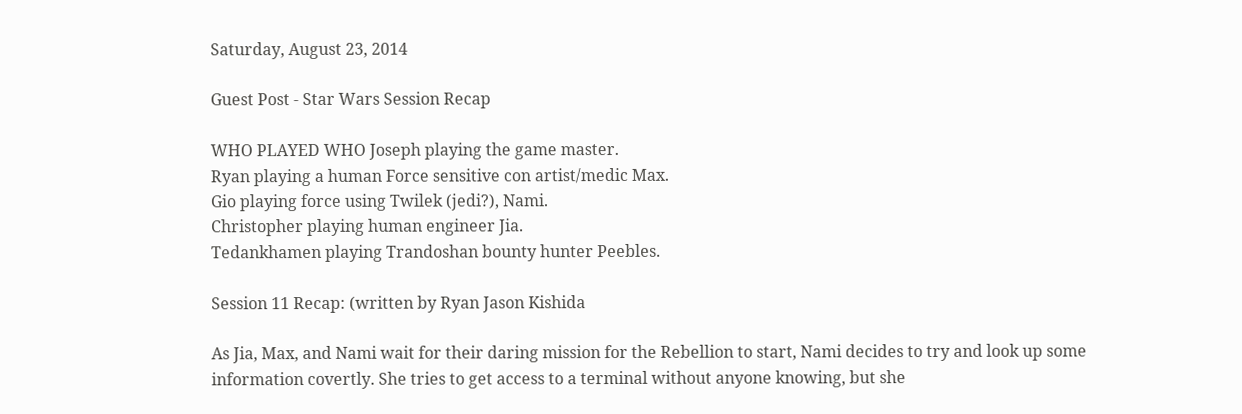Saturday, August 23, 2014

Guest Post - Star Wars Session Recap

WHO PLAYED WHO Joseph playing the game master.
Ryan playing a human Force sensitive con artist/medic Max.
Gio playing force using Twilek (jedi?), Nami.
Christopher playing human engineer Jia.
Tedankhamen playing Trandoshan bounty hunter Peebles.

Session 11 Recap: (written by Ryan Jason Kishida

As Jia, Max, and Nami wait for their daring mission for the Rebellion to start, Nami decides to try and look up some information covertly. She tries to get access to a terminal without anyone knowing, but she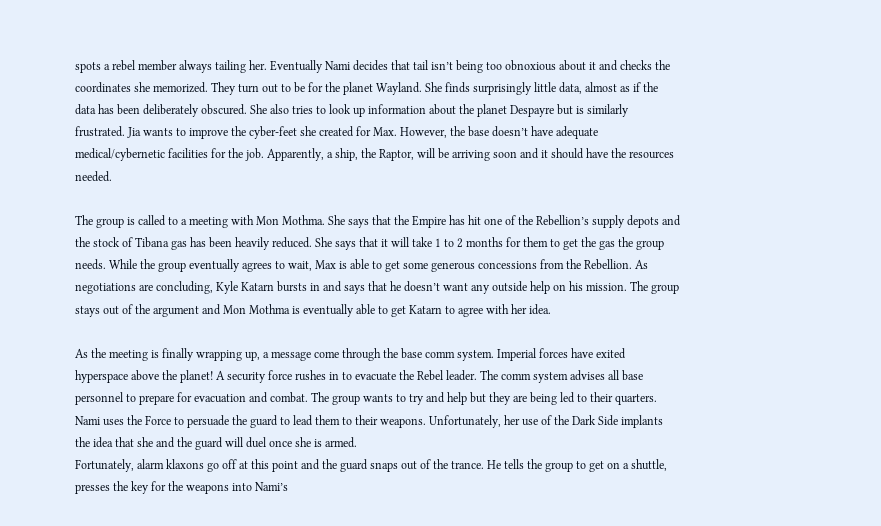spots a rebel member always tailing her. Eventually Nami decides that tail isn’t being too obnoxious about it and checks the coordinates she memorized. They turn out to be for the planet Wayland. She finds surprisingly little data, almost as if the data has been deliberately obscured. She also tries to look up information about the planet Despayre but is similarly frustrated. Jia wants to improve the cyber-feet she created for Max. However, the base doesn’t have adequate medical/cybernetic facilities for the job. Apparently, a ship, the Raptor, will be arriving soon and it should have the resources needed.

The group is called to a meeting with Mon Mothma. She says that the Empire has hit one of the Rebellion’s supply depots and the stock of Tibana gas has been heavily reduced. She says that it will take 1 to 2 months for them to get the gas the group needs. While the group eventually agrees to wait, Max is able to get some generous concessions from the Rebellion. As negotiations are concluding, Kyle Katarn bursts in and says that he doesn’t want any outside help on his mission. The group stays out of the argument and Mon Mothma is eventually able to get Katarn to agree with her idea.

As the meeting is finally wrapping up, a message come through the base comm system. Imperial forces have exited hyperspace above the planet! A security force rushes in to evacuate the Rebel leader. The comm system advises all base personnel to prepare for evacuation and combat. The group wants to try and help but they are being led to their quarters. Nami uses the Force to persuade the guard to lead them to their weapons. Unfortunately, her use of the Dark Side implants the idea that she and the guard will duel once she is armed.
Fortunately, alarm klaxons go off at this point and the guard snaps out of the trance. He tells the group to get on a shuttle, presses the key for the weapons into Nami’s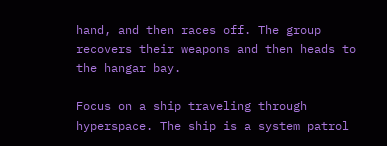hand, and then races off. The group recovers their weapons and then heads to the hangar bay.

Focus on a ship traveling through hyperspace. The ship is a system patrol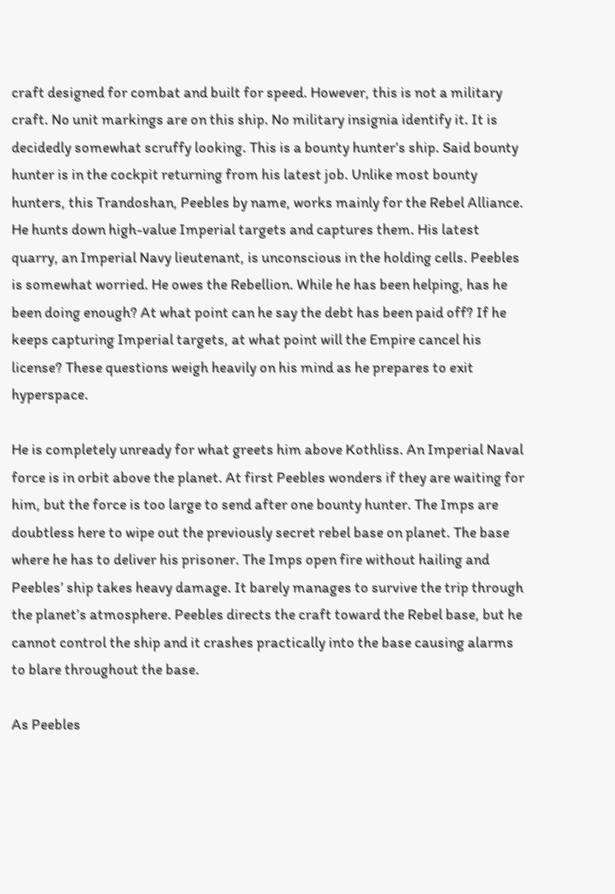craft designed for combat and built for speed. However, this is not a military craft. No unit markings are on this ship. No military insignia identify it. It is decidedly somewhat scruffy looking. This is a bounty hunter’s ship. Said bounty hunter is in the cockpit returning from his latest job. Unlike most bounty hunters, this Trandoshan, Peebles by name, works mainly for the Rebel Alliance. He hunts down high-value Imperial targets and captures them. His latest quarry, an Imperial Navy lieutenant, is unconscious in the holding cells. Peebles is somewhat worried. He owes the Rebellion. While he has been helping, has he been doing enough? At what point can he say the debt has been paid off? If he keeps capturing Imperial targets, at what point will the Empire cancel his license? These questions weigh heavily on his mind as he prepares to exit hyperspace.

He is completely unready for what greets him above Kothliss. An Imperial Naval force is in orbit above the planet. At first Peebles wonders if they are waiting for him, but the force is too large to send after one bounty hunter. The Imps are doubtless here to wipe out the previously secret rebel base on planet. The base where he has to deliver his prisoner. The Imps open fire without hailing and Peebles’ ship takes heavy damage. It barely manages to survive the trip through the planet’s atmosphere. Peebles directs the craft toward the Rebel base, but he cannot control the ship and it crashes practically into the base causing alarms to blare throughout the base.

As Peebles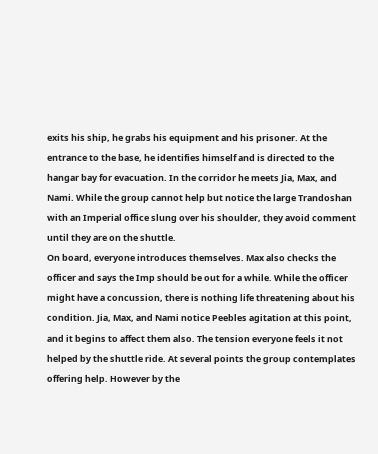exits his ship, he grabs his equipment and his prisoner. At the entrance to the base, he identifies himself and is directed to the hangar bay for evacuation. In the corridor he meets Jia, Max, and Nami. While the group cannot help but notice the large Trandoshan with an Imperial office slung over his shoulder, they avoid comment until they are on the shuttle.
On board, everyone introduces themselves. Max also checks the officer and says the Imp should be out for a while. While the officer might have a concussion, there is nothing life threatening about his condition. Jia, Max, and Nami notice Peebles agitation at this point, and it begins to affect them also. The tension everyone feels it not helped by the shuttle ride. At several points the group contemplates offering help. However by the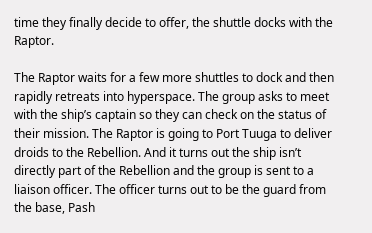time they finally decide to offer, the shuttle docks with the Raptor.

The Raptor waits for a few more shuttles to dock and then rapidly retreats into hyperspace. The group asks to meet with the ship’s captain so they can check on the status of their mission. The Raptor is going to Port Tuuga to deliver droids to the Rebellion. And it turns out the ship isn’t directly part of the Rebellion and the group is sent to a liaison officer. The officer turns out to be the guard from the base, Pash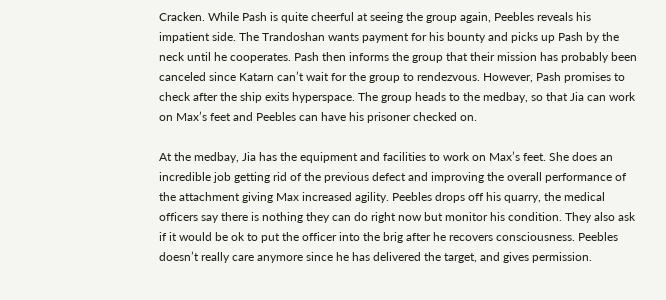Cracken. While Pash is quite cheerful at seeing the group again, Peebles reveals his impatient side. The Trandoshan wants payment for his bounty and picks up Pash by the neck until he cooperates. Pash then informs the group that their mission has probably been canceled since Katarn can’t wait for the group to rendezvous. However, Pash promises to check after the ship exits hyperspace. The group heads to the medbay, so that Jia can work on Max’s feet and Peebles can have his prisoner checked on.

At the medbay, Jia has the equipment and facilities to work on Max’s feet. She does an incredible job getting rid of the previous defect and improving the overall performance of the attachment giving Max increased agility. Peebles drops off his quarry, the medical officers say there is nothing they can do right now but monitor his condition. They also ask if it would be ok to put the officer into the brig after he recovers consciousness. Peebles doesn’t really care anymore since he has delivered the target, and gives permission.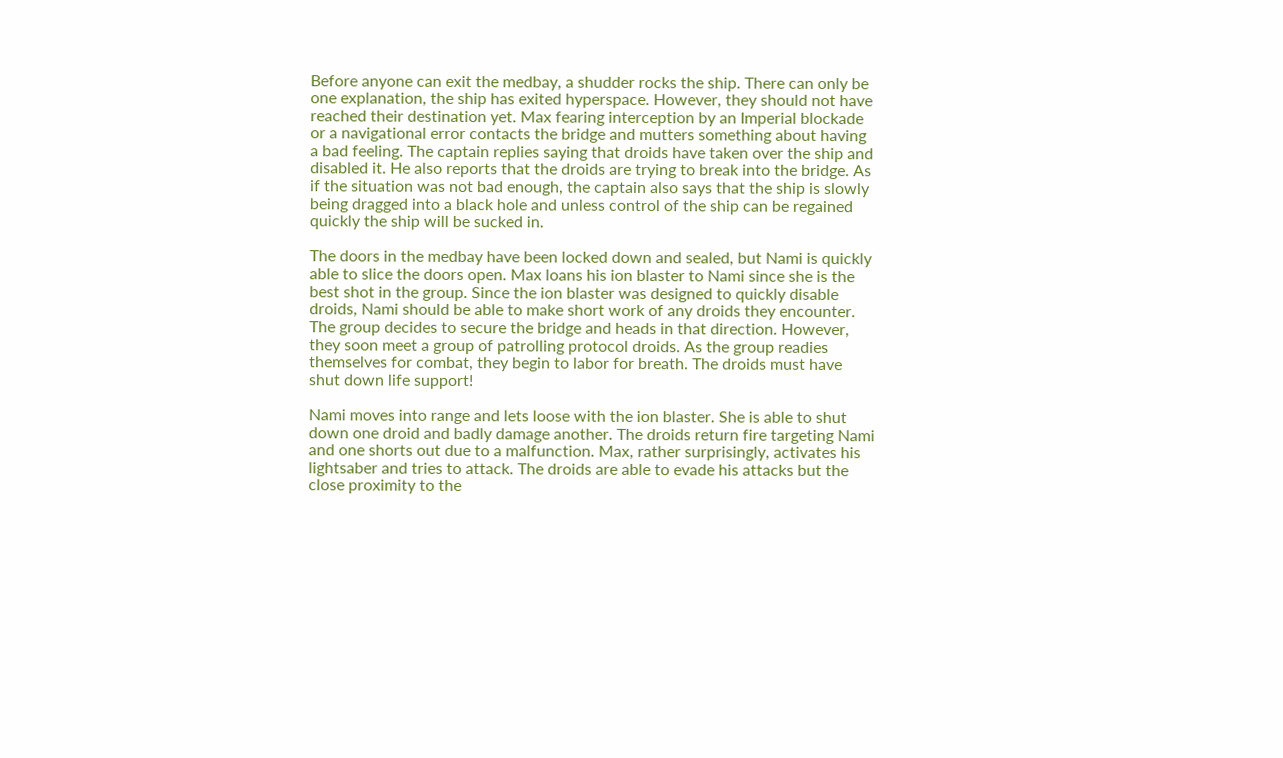Before anyone can exit the medbay, a shudder rocks the ship. There can only be one explanation, the ship has exited hyperspace. However, they should not have reached their destination yet. Max fearing interception by an Imperial blockade or a navigational error contacts the bridge and mutters something about having a bad feeling. The captain replies saying that droids have taken over the ship and disabled it. He also reports that the droids are trying to break into the bridge. As if the situation was not bad enough, the captain also says that the ship is slowly being dragged into a black hole and unless control of the ship can be regained quickly the ship will be sucked in.

The doors in the medbay have been locked down and sealed, but Nami is quickly able to slice the doors open. Max loans his ion blaster to Nami since she is the best shot in the group. Since the ion blaster was designed to quickly disable droids, Nami should be able to make short work of any droids they encounter. The group decides to secure the bridge and heads in that direction. However, they soon meet a group of patrolling protocol droids. As the group readies themselves for combat, they begin to labor for breath. The droids must have shut down life support!

Nami moves into range and lets loose with the ion blaster. She is able to shut down one droid and badly damage another. The droids return fire targeting Nami and one shorts out due to a malfunction. Max, rather surprisingly, activates his lightsaber and tries to attack. The droids are able to evade his attacks but the close proximity to the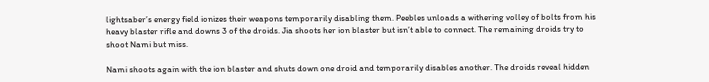lightsaber’s energy field ionizes their weapons temporarily disabling them. Peebles unloads a withering volley of bolts from his heavy blaster rifle and downs 3 of the droids. Jia shoots her ion blaster but isn’t able to connect. The remaining droids try to shoot Nami but miss.

Nami shoots again with the ion blaster and shuts down one droid and temporarily disables another. The droids reveal hidden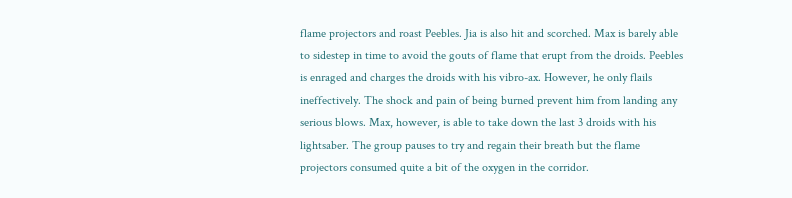flame projectors and roast Peebles. Jia is also hit and scorched. Max is barely able to sidestep in time to avoid the gouts of flame that erupt from the droids. Peebles is enraged and charges the droids with his vibro-ax. However, he only flails ineffectively. The shock and pain of being burned prevent him from landing any serious blows. Max, however, is able to take down the last 3 droids with his lightsaber. The group pauses to try and regain their breath but the flame projectors consumed quite a bit of the oxygen in the corridor.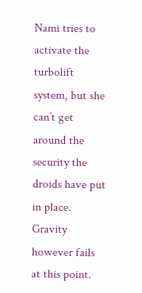Nami tries to activate the turbolift system, but she can’t get around the security the droids have put in place. Gravity however fails at this point.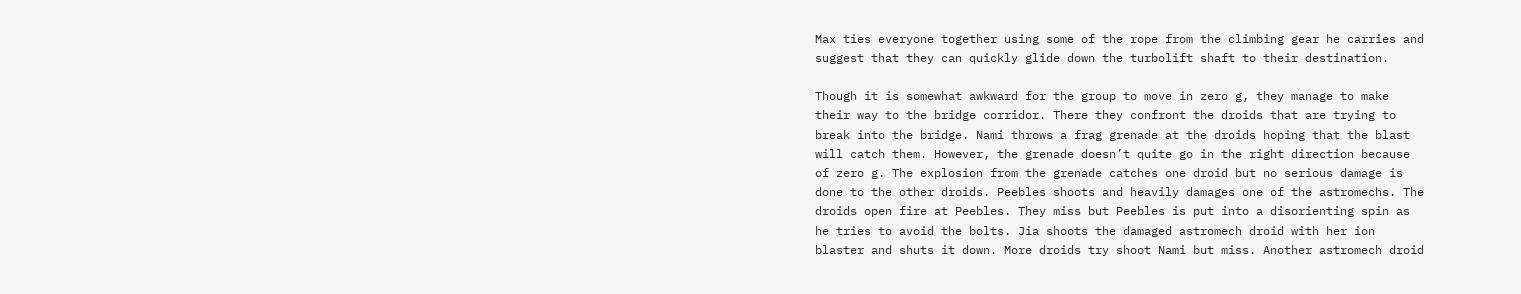Max ties everyone together using some of the rope from the climbing gear he carries and suggest that they can quickly glide down the turbolift shaft to their destination.

Though it is somewhat awkward for the group to move in zero g, they manage to make their way to the bridge corridor. There they confront the droids that are trying to break into the bridge. Nami throws a frag grenade at the droids hoping that the blast will catch them. However, the grenade doesn’t quite go in the right direction because of zero g. The explosion from the grenade catches one droid but no serious damage is done to the other droids. Peebles shoots and heavily damages one of the astromechs. The droids open fire at Peebles. They miss but Peebles is put into a disorienting spin as he tries to avoid the bolts. Jia shoots the damaged astromech droid with her ion blaster and shuts it down. More droids try shoot Nami but miss. Another astromech droid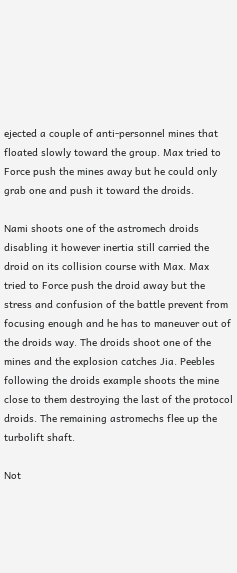ejected a couple of anti-personnel mines that floated slowly toward the group. Max tried to Force push the mines away but he could only grab one and push it toward the droids.

Nami shoots one of the astromech droids disabling it however inertia still carried the droid on its collision course with Max. Max tried to Force push the droid away but the stress and confusion of the battle prevent from focusing enough and he has to maneuver out of the droids way. The droids shoot one of the mines and the explosion catches Jia. Peebles following the droids example shoots the mine close to them destroying the last of the protocol droids. The remaining astromechs flee up the turbolift shaft.

Not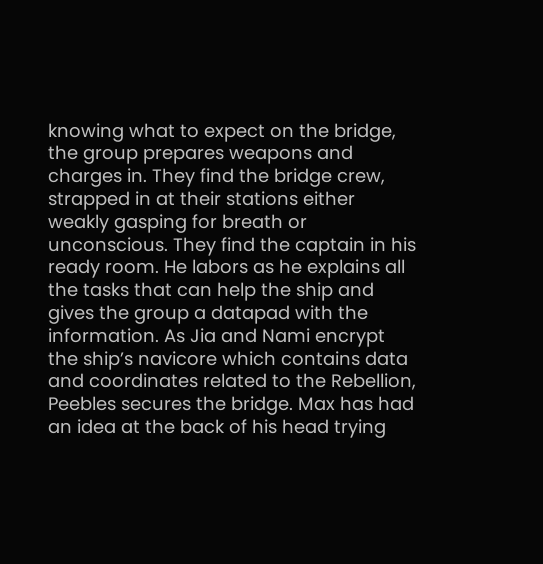knowing what to expect on the bridge, the group prepares weapons and charges in. They find the bridge crew, strapped in at their stations either weakly gasping for breath or unconscious. They find the captain in his ready room. He labors as he explains all the tasks that can help the ship and gives the group a datapad with the information. As Jia and Nami encrypt the ship’s navicore which contains data and coordinates related to the Rebellion, Peebles secures the bridge. Max has had an idea at the back of his head trying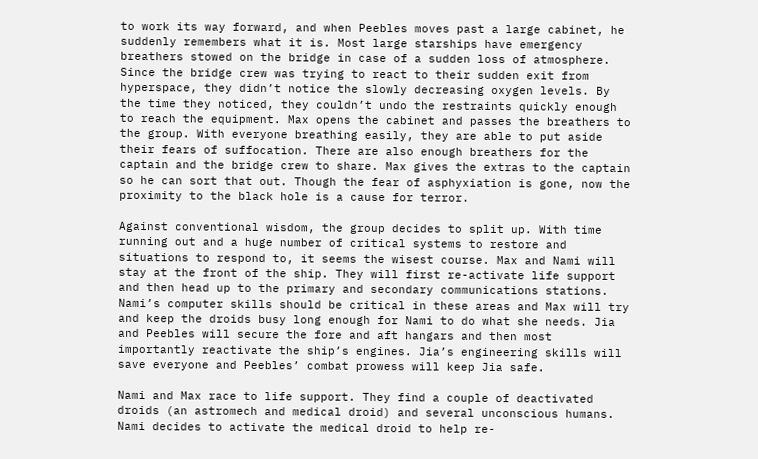to work its way forward, and when Peebles moves past a large cabinet, he suddenly remembers what it is. Most large starships have emergency breathers stowed on the bridge in case of a sudden loss of atmosphere. Since the bridge crew was trying to react to their sudden exit from hyperspace, they didn’t notice the slowly decreasing oxygen levels. By the time they noticed, they couldn’t undo the restraints quickly enough to reach the equipment. Max opens the cabinet and passes the breathers to the group. With everyone breathing easily, they are able to put aside their fears of suffocation. There are also enough breathers for the captain and the bridge crew to share. Max gives the extras to the captain so he can sort that out. Though the fear of asphyxiation is gone, now the proximity to the black hole is a cause for terror.

Against conventional wisdom, the group decides to split up. With time running out and a huge number of critical systems to restore and situations to respond to, it seems the wisest course. Max and Nami will stay at the front of the ship. They will first re-activate life support and then head up to the primary and secondary communications stations. Nami’s computer skills should be critical in these areas and Max will try and keep the droids busy long enough for Nami to do what she needs. Jia and Peebles will secure the fore and aft hangars and then most importantly reactivate the ship’s engines. Jia’s engineering skills will save everyone and Peebles’ combat prowess will keep Jia safe.

Nami and Max race to life support. They find a couple of deactivated droids (an astromech and medical droid) and several unconscious humans. Nami decides to activate the medical droid to help re-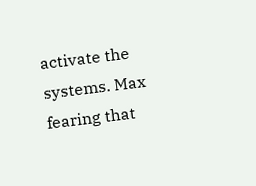activate the systems. Max fearing that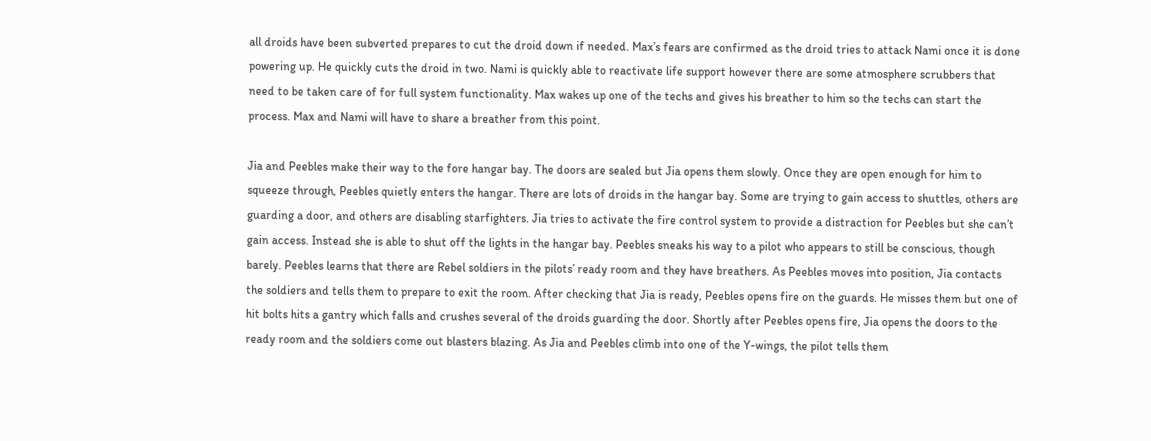all droids have been subverted prepares to cut the droid down if needed. Max’s fears are confirmed as the droid tries to attack Nami once it is done powering up. He quickly cuts the droid in two. Nami is quickly able to reactivate life support however there are some atmosphere scrubbers that need to be taken care of for full system functionality. Max wakes up one of the techs and gives his breather to him so the techs can start the process. Max and Nami will have to share a breather from this point.

Jia and Peebles make their way to the fore hangar bay. The doors are sealed but Jia opens them slowly. Once they are open enough for him to squeeze through, Peebles quietly enters the hangar. There are lots of droids in the hangar bay. Some are trying to gain access to shuttles, others are guarding a door, and others are disabling starfighters. Jia tries to activate the fire control system to provide a distraction for Peebles but she can’t gain access. Instead she is able to shut off the lights in the hangar bay. Peebles sneaks his way to a pilot who appears to still be conscious, though barely. Peebles learns that there are Rebel soldiers in the pilots’ ready room and they have breathers. As Peebles moves into position, Jia contacts the soldiers and tells them to prepare to exit the room. After checking that Jia is ready, Peebles opens fire on the guards. He misses them but one of hit bolts hits a gantry which falls and crushes several of the droids guarding the door. Shortly after Peebles opens fire, Jia opens the doors to the ready room and the soldiers come out blasters blazing. As Jia and Peebles climb into one of the Y-wings, the pilot tells them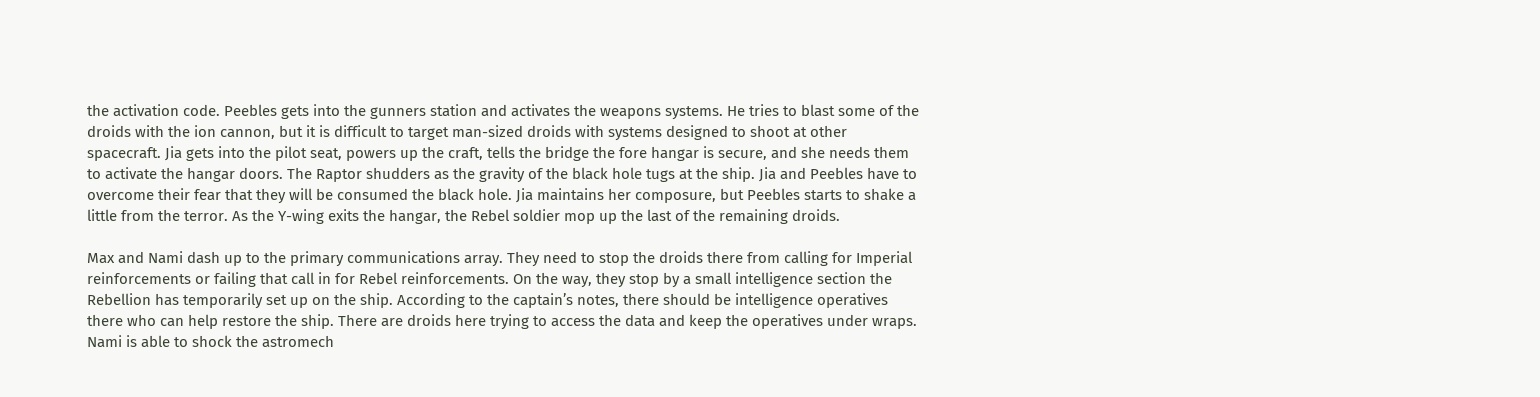the activation code. Peebles gets into the gunners station and activates the weapons systems. He tries to blast some of the droids with the ion cannon, but it is difficult to target man-sized droids with systems designed to shoot at other spacecraft. Jia gets into the pilot seat, powers up the craft, tells the bridge the fore hangar is secure, and she needs them to activate the hangar doors. The Raptor shudders as the gravity of the black hole tugs at the ship. Jia and Peebles have to overcome their fear that they will be consumed the black hole. Jia maintains her composure, but Peebles starts to shake a little from the terror. As the Y-wing exits the hangar, the Rebel soldier mop up the last of the remaining droids.

Max and Nami dash up to the primary communications array. They need to stop the droids there from calling for Imperial reinforcements or failing that call in for Rebel reinforcements. On the way, they stop by a small intelligence section the Rebellion has temporarily set up on the ship. According to the captain’s notes, there should be intelligence operatives there who can help restore the ship. There are droids here trying to access the data and keep the operatives under wraps. Nami is able to shock the astromech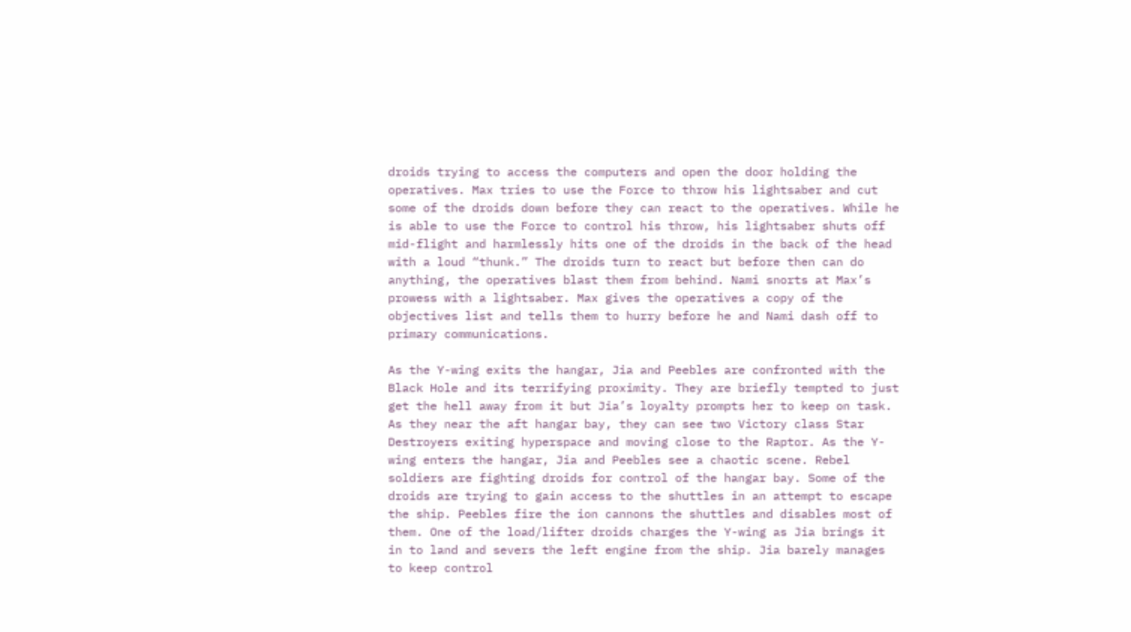droids trying to access the computers and open the door holding the operatives. Max tries to use the Force to throw his lightsaber and cut some of the droids down before they can react to the operatives. While he is able to use the Force to control his throw, his lightsaber shuts off mid-flight and harmlessly hits one of the droids in the back of the head with a loud “thunk.” The droids turn to react but before then can do anything, the operatives blast them from behind. Nami snorts at Max’s prowess with a lightsaber. Max gives the operatives a copy of the objectives list and tells them to hurry before he and Nami dash off to primary communications.

As the Y-wing exits the hangar, Jia and Peebles are confronted with the Black Hole and its terrifying proximity. They are briefly tempted to just get the hell away from it but Jia’s loyalty prompts her to keep on task. As they near the aft hangar bay, they can see two Victory class Star Destroyers exiting hyperspace and moving close to the Raptor. As the Y-wing enters the hangar, Jia and Peebles see a chaotic scene. Rebel soldiers are fighting droids for control of the hangar bay. Some of the droids are trying to gain access to the shuttles in an attempt to escape the ship. Peebles fire the ion cannons the shuttles and disables most of them. One of the load/lifter droids charges the Y-wing as Jia brings it in to land and severs the left engine from the ship. Jia barely manages to keep control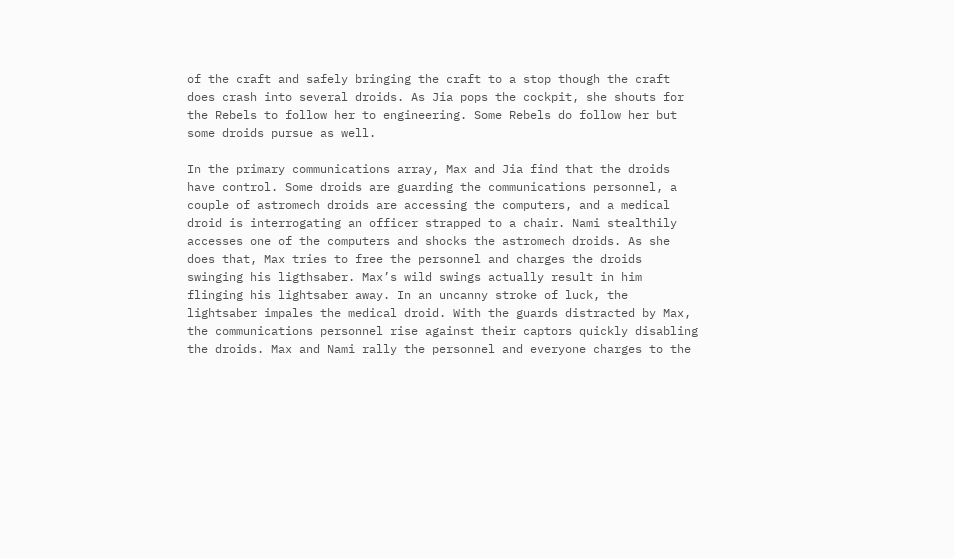of the craft and safely bringing the craft to a stop though the craft does crash into several droids. As Jia pops the cockpit, she shouts for the Rebels to follow her to engineering. Some Rebels do follow her but some droids pursue as well.

In the primary communications array, Max and Jia find that the droids have control. Some droids are guarding the communications personnel, a couple of astromech droids are accessing the computers, and a medical droid is interrogating an officer strapped to a chair. Nami stealthily accesses one of the computers and shocks the astromech droids. As she does that, Max tries to free the personnel and charges the droids swinging his ligthsaber. Max’s wild swings actually result in him flinging his lightsaber away. In an uncanny stroke of luck, the lightsaber impales the medical droid. With the guards distracted by Max, the communications personnel rise against their captors quickly disabling the droids. Max and Nami rally the personnel and everyone charges to the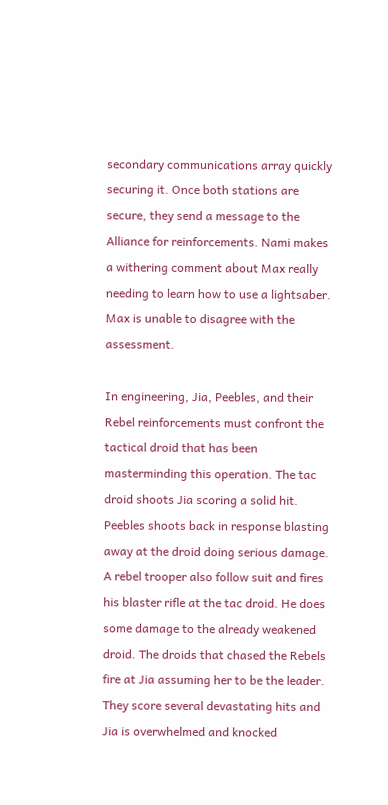secondary communications array quickly securing it. Once both stations are secure, they send a message to the Alliance for reinforcements. Nami makes a withering comment about Max really needing to learn how to use a lightsaber. Max is unable to disagree with the assessment.

In engineering, Jia, Peebles, and their Rebel reinforcements must confront the tactical droid that has been masterminding this operation. The tac droid shoots Jia scoring a solid hit. Peebles shoots back in response blasting away at the droid doing serious damage. A rebel trooper also follow suit and fires his blaster rifle at the tac droid. He does some damage to the already weakened droid. The droids that chased the Rebels fire at Jia assuming her to be the leader. They score several devastating hits and Jia is overwhelmed and knocked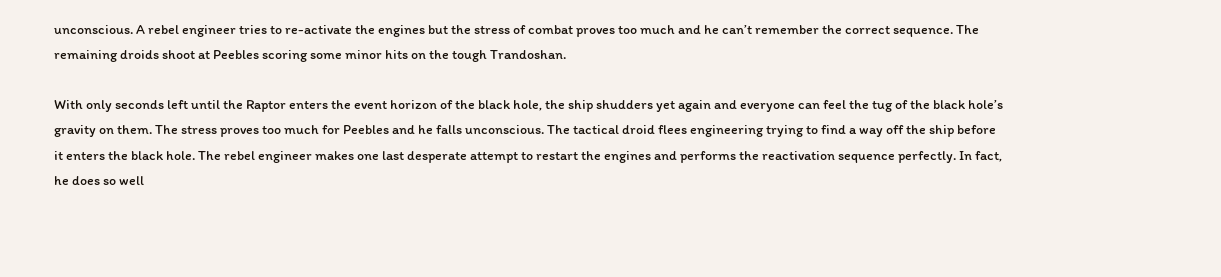unconscious. A rebel engineer tries to re-activate the engines but the stress of combat proves too much and he can’t remember the correct sequence. The remaining droids shoot at Peebles scoring some minor hits on the tough Trandoshan.

With only seconds left until the Raptor enters the event horizon of the black hole, the ship shudders yet again and everyone can feel the tug of the black hole’s gravity on them. The stress proves too much for Peebles and he falls unconscious. The tactical droid flees engineering trying to find a way off the ship before it enters the black hole. The rebel engineer makes one last desperate attempt to restart the engines and performs the reactivation sequence perfectly. In fact, he does so well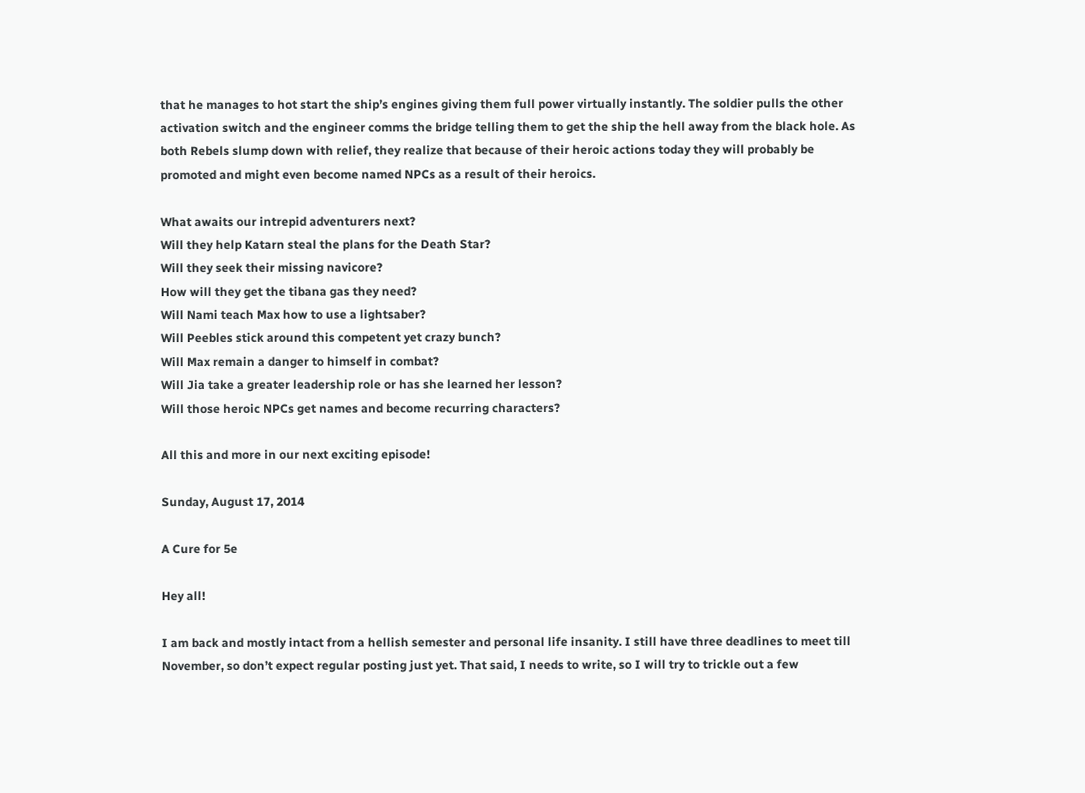that he manages to hot start the ship’s engines giving them full power virtually instantly. The soldier pulls the other activation switch and the engineer comms the bridge telling them to get the ship the hell away from the black hole. As both Rebels slump down with relief, they realize that because of their heroic actions today they will probably be promoted and might even become named NPCs as a result of their heroics.

What awaits our intrepid adventurers next?
Will they help Katarn steal the plans for the Death Star?
Will they seek their missing navicore?
How will they get the tibana gas they need?
Will Nami teach Max how to use a lightsaber?
Will Peebles stick around this competent yet crazy bunch?
Will Max remain a danger to himself in combat?
Will Jia take a greater leadership role or has she learned her lesson?
Will those heroic NPCs get names and become recurring characters?

All this and more in our next exciting episode!

Sunday, August 17, 2014

A Cure for 5e

Hey all!

I am back and mostly intact from a hellish semester and personal life insanity. I still have three deadlines to meet till November, so don’t expect regular posting just yet. That said, I needs to write, so I will try to trickle out a few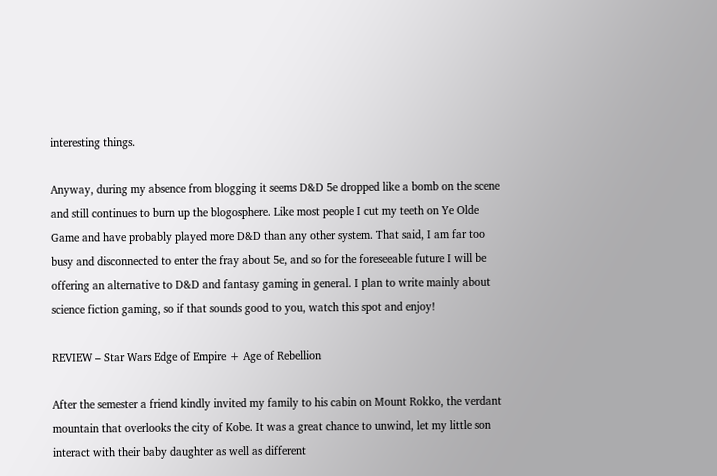interesting things.

Anyway, during my absence from blogging it seems D&D 5e dropped like a bomb on the scene and still continues to burn up the blogosphere. Like most people I cut my teeth on Ye Olde Game and have probably played more D&D than any other system. That said, I am far too busy and disconnected to enter the fray about 5e, and so for the foreseeable future I will be offering an alternative to D&D and fantasy gaming in general. I plan to write mainly about science fiction gaming, so if that sounds good to you, watch this spot and enjoy!

REVIEW – Star Wars Edge of Empire + Age of Rebellion

After the semester a friend kindly invited my family to his cabin on Mount Rokko, the verdant mountain that overlooks the city of Kobe. It was a great chance to unwind, let my little son interact with their baby daughter as well as different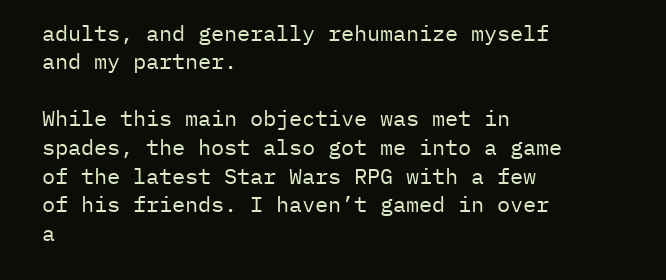adults, and generally rehumanize myself and my partner.

While this main objective was met in spades, the host also got me into a game of the latest Star Wars RPG with a few of his friends. I haven’t gamed in over a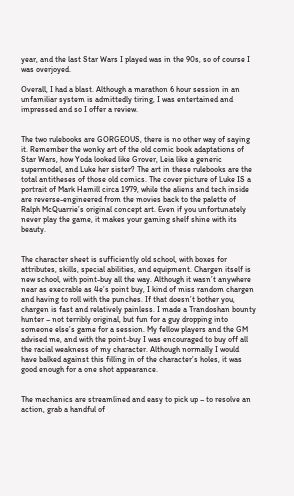year, and the last Star Wars I played was in the 90s, so of course I was overjoyed.

Overall, I had a blast. Although a marathon 6 hour session in an unfamiliar system is admittedly tiring, I was entertained and impressed and so I offer a review.


The two rulebooks are GORGEOUS, there is no other way of saying it. Remember the wonky art of the old comic book adaptations of Star Wars, how Yoda looked like Grover, Leia like a generic supermodel, and Luke her sister? The art in these rulebooks are the total antitheses of those old comics. The cover picture of Luke IS a portrait of Mark Hamill circa 1979, while the aliens and tech inside are reverse-engineered from the movies back to the palette of Ralph McQuarrie’s original concept art. Even if you unfortunately never play the game, it makes your gaming shelf shine with its beauty.


The character sheet is sufficiently old school, with boxes for attributes, skills, special abilities, and equipment. Chargen itself is new school, with point-buy all the way. Although it wasn’t anywhere near as execrable as 4e’s point buy, I kind of miss random chargen and having to roll with the punches. If that doesn’t bother you, chargen is fast and relatively painless. I made a Trandoshan bounty hunter – not terribly original, but fun for a guy dropping into someone else’s game for a session. My fellow players and the GM advised me, and with the point-buy I was encouraged to buy off all the racial weakness of my character. Although normally I would have balked against this filling in of the character’s holes, it was good enough for a one shot appearance.


The mechanics are streamlined and easy to pick up – to resolve an action, grab a handful of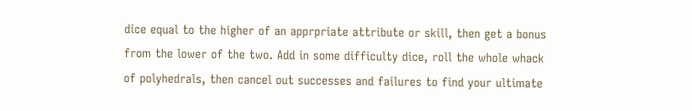dice equal to the higher of an apprpriate attribute or skill, then get a bonus from the lower of the two. Add in some difficulty dice, roll the whole whack of polyhedrals, then cancel out successes and failures to find your ultimate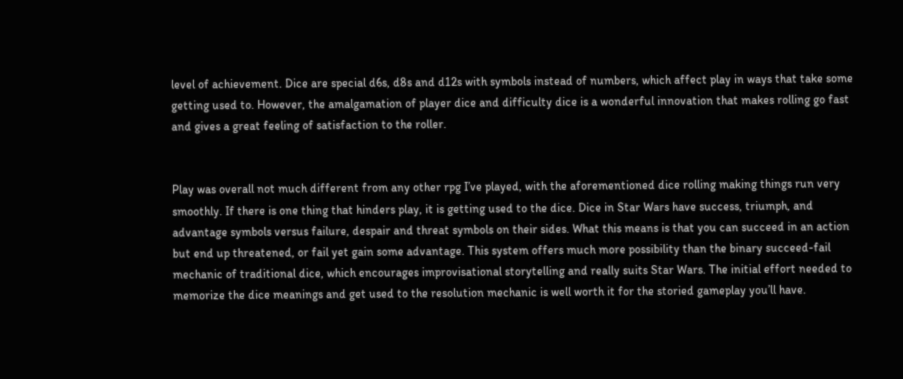level of achievement. Dice are special d6s, d8s and d12s with symbols instead of numbers, which affect play in ways that take some getting used to. However, the amalgamation of player dice and difficulty dice is a wonderful innovation that makes rolling go fast and gives a great feeling of satisfaction to the roller.


Play was overall not much different from any other rpg I’ve played, with the aforementioned dice rolling making things run very smoothly. If there is one thing that hinders play, it is getting used to the dice. Dice in Star Wars have success, triumph, and advantage symbols versus failure, despair and threat symbols on their sides. What this means is that you can succeed in an action but end up threatened, or fail yet gain some advantage. This system offers much more possibility than the binary succeed-fail mechanic of traditional dice, which encourages improvisational storytelling and really suits Star Wars. The initial effort needed to memorize the dice meanings and get used to the resolution mechanic is well worth it for the storied gameplay you’ll have.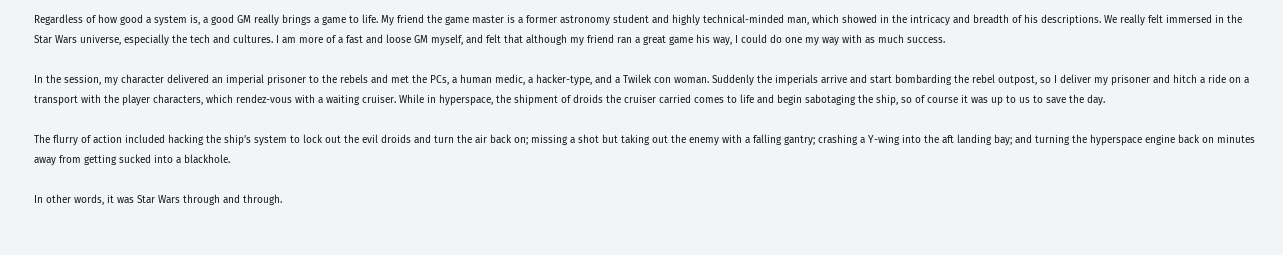Regardless of how good a system is, a good GM really brings a game to life. My friend the game master is a former astronomy student and highly technical-minded man, which showed in the intricacy and breadth of his descriptions. We really felt immersed in the Star Wars universe, especially the tech and cultures. I am more of a fast and loose GM myself, and felt that although my friend ran a great game his way, I could do one my way with as much success.

In the session, my character delivered an imperial prisoner to the rebels and met the PCs, a human medic, a hacker-type, and a Twilek con woman. Suddenly the imperials arrive and start bombarding the rebel outpost, so I deliver my prisoner and hitch a ride on a transport with the player characters, which rendez-vous with a waiting cruiser. While in hyperspace, the shipment of droids the cruiser carried comes to life and begin sabotaging the ship, so of course it was up to us to save the day.

The flurry of action included hacking the ship’s system to lock out the evil droids and turn the air back on; missing a shot but taking out the enemy with a falling gantry; crashing a Y-wing into the aft landing bay; and turning the hyperspace engine back on minutes away from getting sucked into a blackhole.

In other words, it was Star Wars through and through.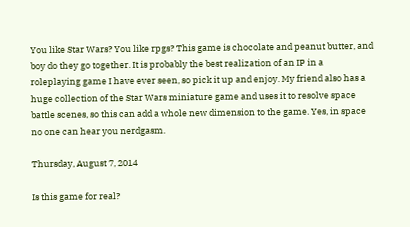You like Star Wars? You like rpgs? This game is chocolate and peanut butter, and boy do they go together. It is probably the best realization of an IP in a roleplaying game I have ever seen, so pick it up and enjoy. My friend also has a huge collection of the Star Wars miniature game and uses it to resolve space battle scenes, so this can add a whole new dimension to the game. Yes, in space no one can hear you nerdgasm.

Thursday, August 7, 2014

Is this game for real?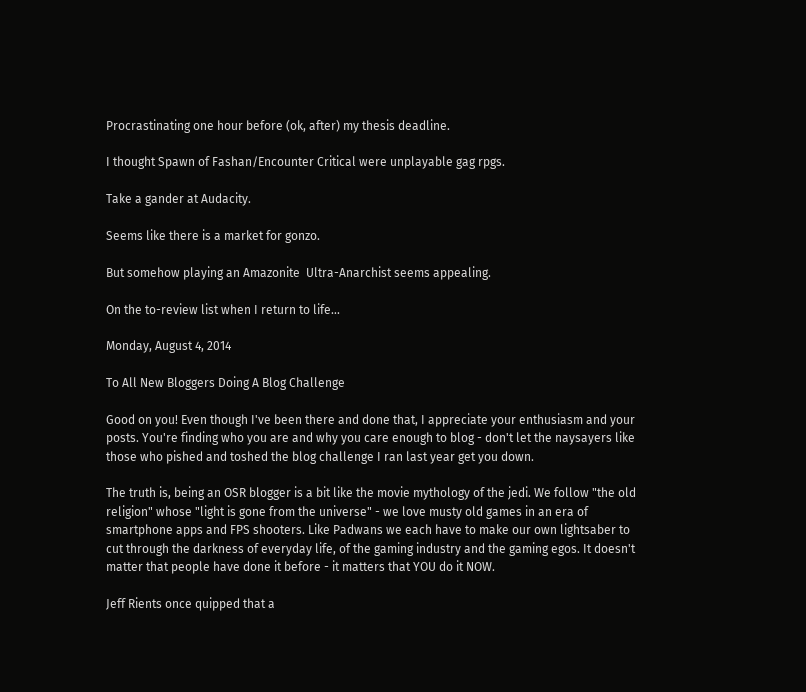Procrastinating one hour before (ok, after) my thesis deadline.

I thought Spawn of Fashan/Encounter Critical were unplayable gag rpgs.

Take a gander at Audacity.

Seems like there is a market for gonzo.

But somehow playing an Amazonite  Ultra-Anarchist seems appealing.

On the to-review list when I return to life...

Monday, August 4, 2014

To All New Bloggers Doing A Blog Challenge

Good on you! Even though I've been there and done that, I appreciate your enthusiasm and your posts. You're finding who you are and why you care enough to blog - don't let the naysayers like those who pished and toshed the blog challenge I ran last year get you down.

The truth is, being an OSR blogger is a bit like the movie mythology of the jedi. We follow "the old religion" whose "light is gone from the universe" - we love musty old games in an era of smartphone apps and FPS shooters. Like Padwans we each have to make our own lightsaber to cut through the darkness of everyday life, of the gaming industry and the gaming egos. It doesn't matter that people have done it before - it matters that YOU do it NOW.

Jeff Rients once quipped that a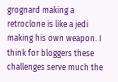grognard making a retroclone is like a jedi making his own weapon. I think for bloggers these challenges serve much the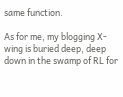same function.

As for me, my blogging X-wing is buried deep, deep down in the swamp of RL for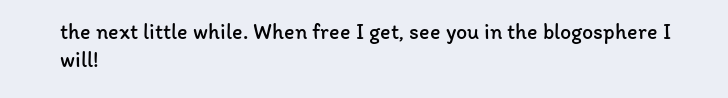the next little while. When free I get, see you in the blogosphere I will!